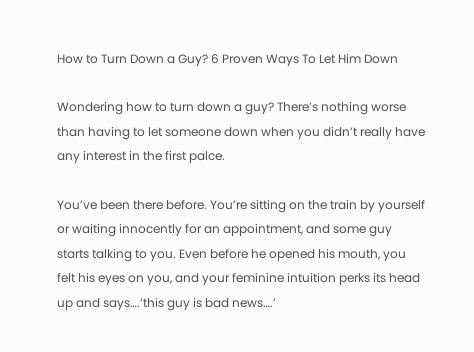How to Turn Down a Guy? 6 Proven Ways To Let Him Down

Wondering how to turn down a guy? There’s nothing worse than having to let someone down when you didn’t really have any interest in the first palce.

You’ve been there before. You’re sitting on the train by yourself or waiting innocently for an appointment, and some guy starts talking to you. Even before he opened his mouth, you felt his eyes on you, and your feminine intuition perks its head up and says….’this guy is bad news….’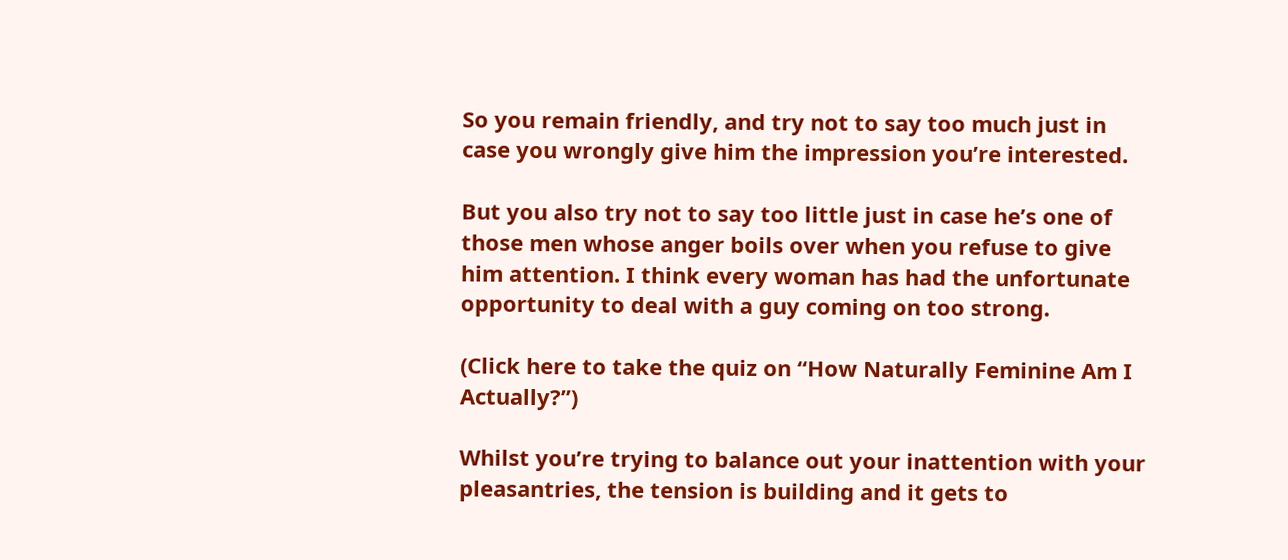So you remain friendly, and try not to say too much just in case you wrongly give him the impression you’re interested.

But you also try not to say too little just in case he’s one of those men whose anger boils over when you refuse to give him attention. I think every woman has had the unfortunate opportunity to deal with a guy coming on too strong.

(Click here to take the quiz on “How Naturally Feminine Am I Actually?”)

Whilst you’re trying to balance out your inattention with your pleasantries, the tension is building and it gets to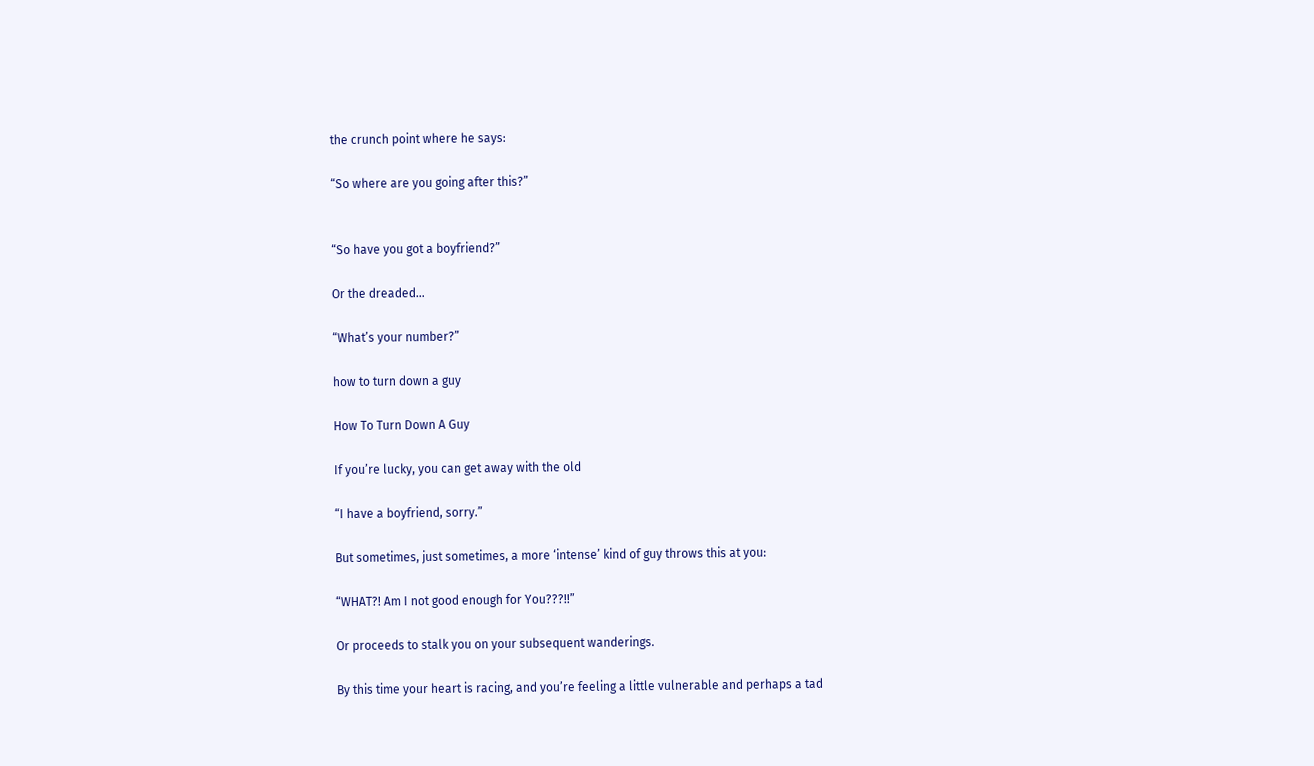the crunch point where he says:

“So where are you going after this?”


“So have you got a boyfriend?”

Or the dreaded…

“What’s your number?”

how to turn down a guy

How To Turn Down A Guy

If you’re lucky, you can get away with the old

“I have a boyfriend, sorry.”

But sometimes, just sometimes, a more ‘intense’ kind of guy throws this at you:

“WHAT?! Am I not good enough for You???!!”

Or proceeds to stalk you on your subsequent wanderings.

By this time your heart is racing, and you’re feeling a little vulnerable and perhaps a tad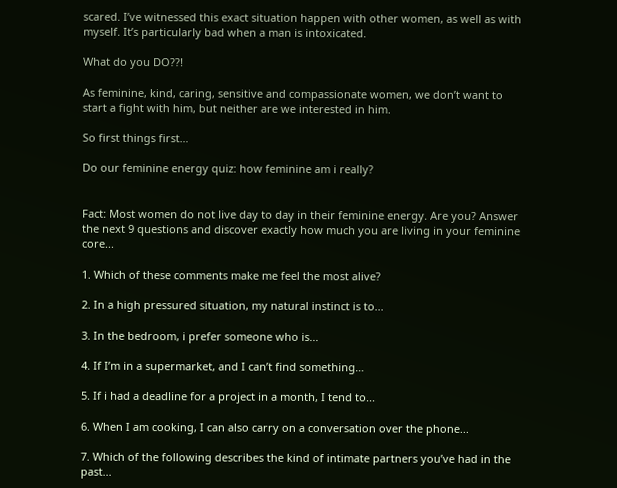scared. I’ve witnessed this exact situation happen with other women, as well as with myself. It’s particularly bad when a man is intoxicated.

What do you DO??!

As feminine, kind, caring, sensitive and compassionate women, we don’t want to start a fight with him, but neither are we interested in him.

So first things first…

Do our feminine energy quiz: how feminine am i really?


Fact: Most women do not live day to day in their feminine energy. Are you? Answer the next 9 questions and discover exactly how much you are living in your feminine core...

1. Which of these comments make me feel the most alive?

2. In a high pressured situation, my natural instinct is to...

3. In the bedroom, i prefer someone who is...

4. If I’m in a supermarket, and I can’t find something…

5. If i had a deadline for a project in a month, I tend to...

6. When I am cooking, I can also carry on a conversation over the phone...

7. Which of the following describes the kind of intimate partners you’ve had in the past...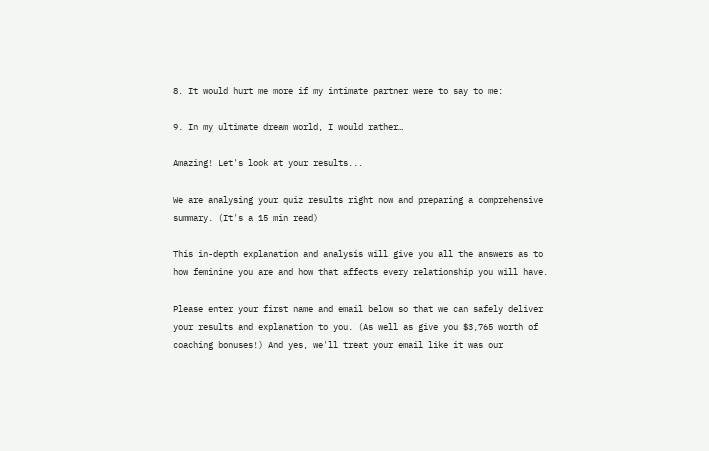8. It would hurt me more if my intimate partner were to say to me:

9. In my ultimate dream world, I would rather…

Amazing! Let's look at your results...

We are analysing your quiz results right now and preparing a comprehensive summary. (It's a 15 min read)

This in-depth explanation and analysis will give you all the answers as to how feminine you are and how that affects every relationship you will have.

Please enter your first name and email below so that we can safely deliver your results and explanation to you. (As well as give you $3,765 worth of coaching bonuses!) And yes, we'll treat your email like it was our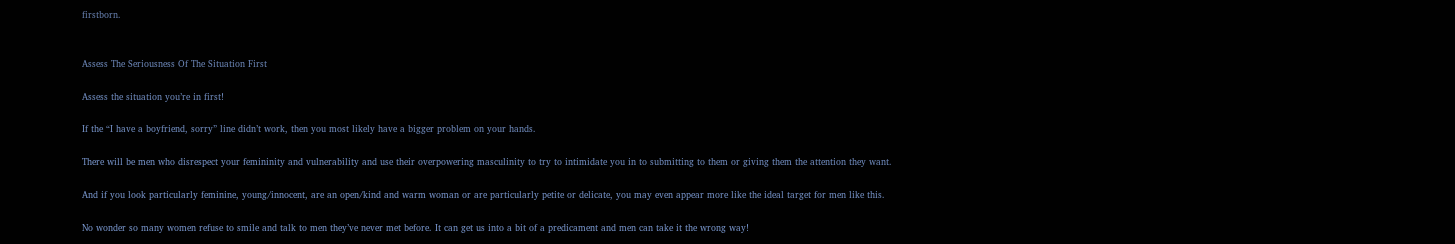firstborn.


Assess The Seriousness Of The Situation First

Assess the situation you’re in first!

If the “I have a boyfriend, sorry” line didn’t work, then you most likely have a bigger problem on your hands.

There will be men who disrespect your femininity and vulnerability and use their overpowering masculinity to try to intimidate you in to submitting to them or giving them the attention they want.

And if you look particularly feminine, young/innocent, are an open/kind and warm woman or are particularly petite or delicate, you may even appear more like the ideal target for men like this.

No wonder so many women refuse to smile and talk to men they’ve never met before. It can get us into a bit of a predicament and men can take it the wrong way!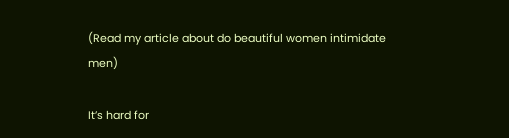(Read my article about do beautiful women intimidate men)

It’s hard for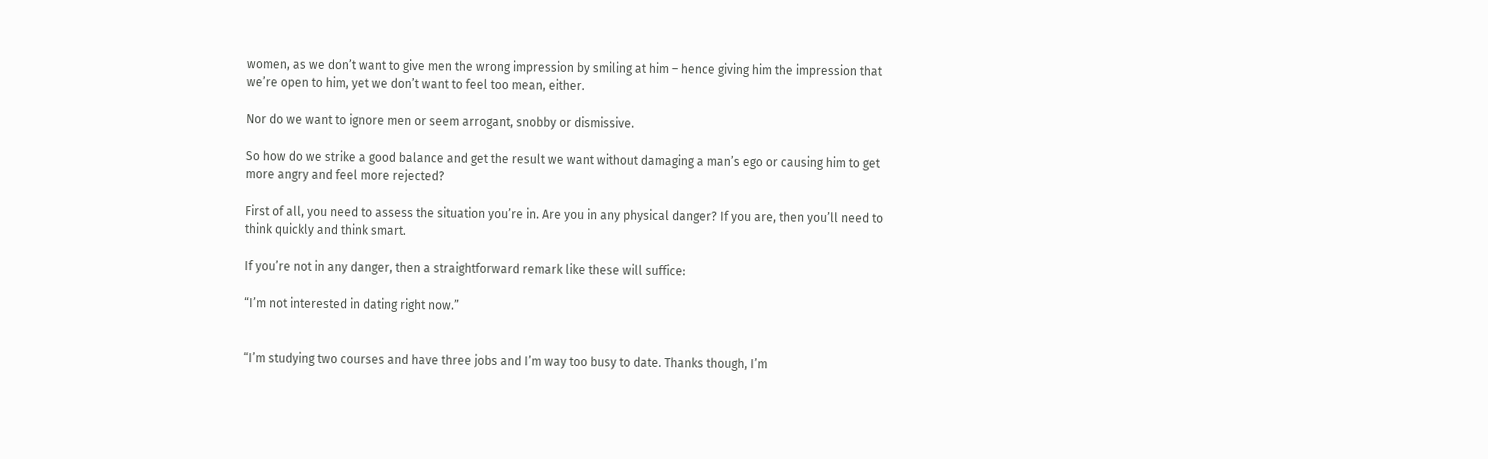women, as we don’t want to give men the wrong impression by smiling at him – hence giving him the impression that we’re open to him, yet we don’t want to feel too mean, either.

Nor do we want to ignore men or seem arrogant, snobby or dismissive.

So how do we strike a good balance and get the result we want without damaging a man’s ego or causing him to get more angry and feel more rejected?

First of all, you need to assess the situation you’re in. Are you in any physical danger? If you are, then you’ll need to think quickly and think smart.

If you’re not in any danger, then a straightforward remark like these will suffice:

“I’m not interested in dating right now.”


“I’m studying two courses and have three jobs and I’m way too busy to date. Thanks though, I’m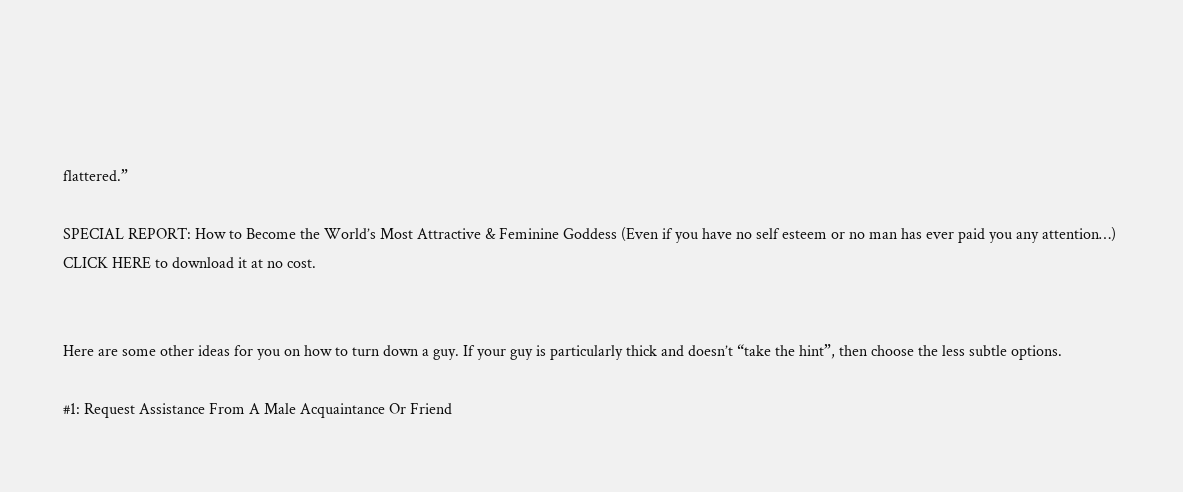flattered.”

SPECIAL REPORT: How to Become the World’s Most Attractive & Feminine Goddess (Even if you have no self esteem or no man has ever paid you any attention…) CLICK HERE to download it at no cost.


Here are some other ideas for you on how to turn down a guy. If your guy is particularly thick and doesn’t “take the hint”, then choose the less subtle options.

#1: Request Assistance From A Male Acquaintance Or Friend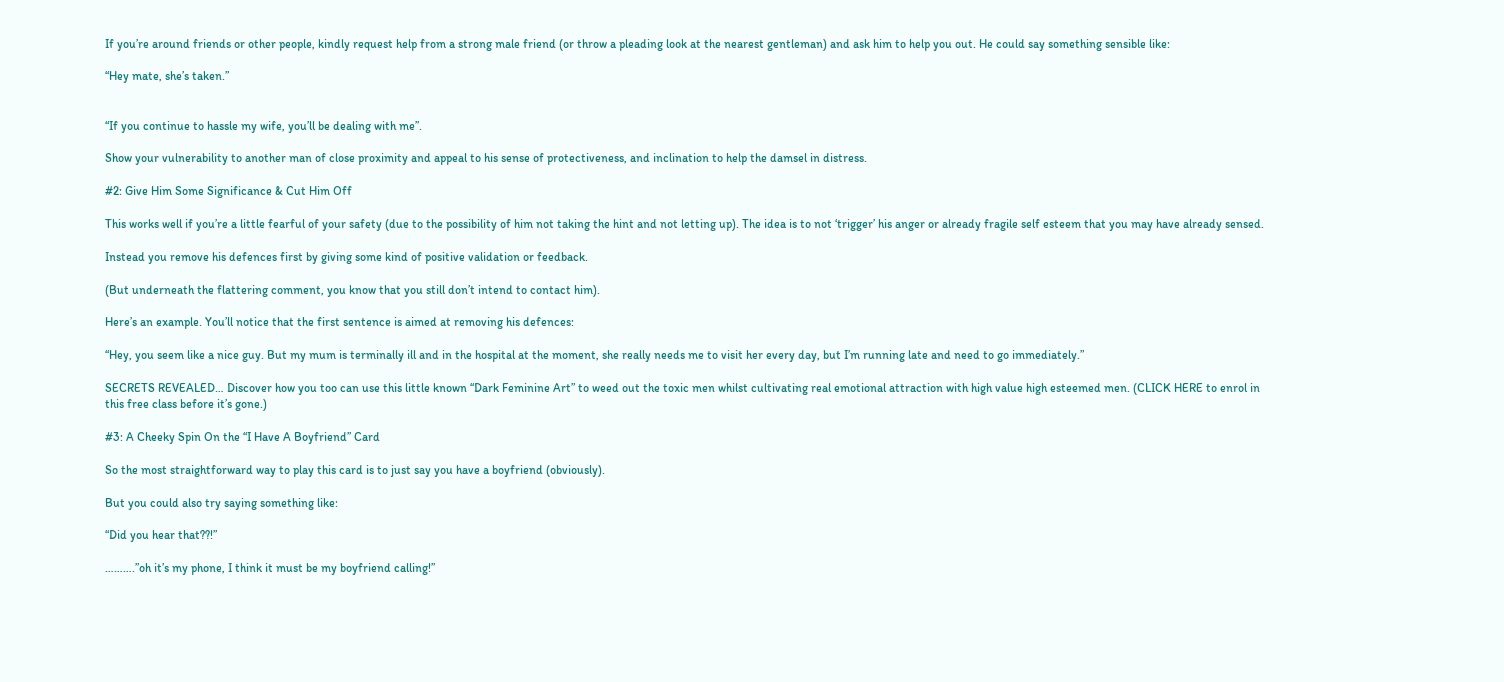If you’re around friends or other people, kindly request help from a strong male friend (or throw a pleading look at the nearest gentleman) and ask him to help you out. He could say something sensible like:

“Hey mate, she’s taken.”


“If you continue to hassle my wife, you’ll be dealing with me”.

Show your vulnerability to another man of close proximity and appeal to his sense of protectiveness, and inclination to help the damsel in distress.

#2: Give Him Some Significance & Cut Him Off

This works well if you’re a little fearful of your safety (due to the possibility of him not taking the hint and not letting up). The idea is to not ‘trigger’ his anger or already fragile self esteem that you may have already sensed.

Instead you remove his defences first by giving some kind of positive validation or feedback.

(But underneath the flattering comment, you know that you still don’t intend to contact him).

Here’s an example. You’ll notice that the first sentence is aimed at removing his defences:

“Hey, you seem like a nice guy. But my mum is terminally ill and in the hospital at the moment, she really needs me to visit her every day, but I’m running late and need to go immediately.”

SECRETS REVEALED… Discover how you too can use this little known “Dark Feminine Art” to weed out the toxic men whilst cultivating real emotional attraction with high value high esteemed men. (CLICK HERE to enrol in this free class before it’s gone.)

#3: A Cheeky Spin On the “I Have A Boyfriend” Card

So the most straightforward way to play this card is to just say you have a boyfriend (obviously).

But you could also try saying something like:

“Did you hear that??!”

……….”oh it’s my phone, I think it must be my boyfriend calling!”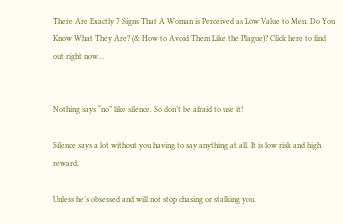There Are Exactly 7 Signs That A Woman is Perceived as Low Value to Men. Do You Know What They Are? (& How to Avoid Them Like the Plague)? Click here to find out right now…


Nothing says “no” like silence. So don’t be afraid to use it!

Silence says a lot without you having to say anything at all. It is low risk and high reward.

Unless he’s obsessed and will not stop chasing or stalking you.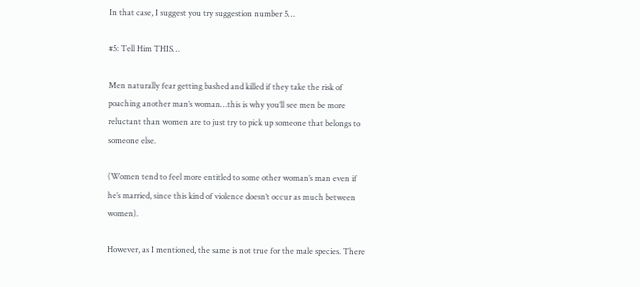In that case, I suggest you try suggestion number 5…

#5: Tell Him THIS…

Men naturally fear getting bashed and killed if they take the risk of poaching another man’s woman…this is why you’ll see men be more reluctant than women are to just try to pick up someone that belongs to someone else.

(Women tend to feel more entitled to some other woman’s man even if he’s married, since this kind of violence doesn’t occur as much between women).

However, as I mentioned, the same is not true for the male species. There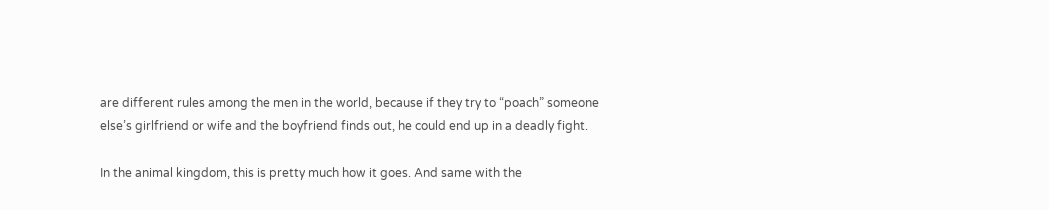are different rules among the men in the world, because if they try to “poach” someone else’s girlfriend or wife and the boyfriend finds out, he could end up in a deadly fight.

In the animal kingdom, this is pretty much how it goes. And same with the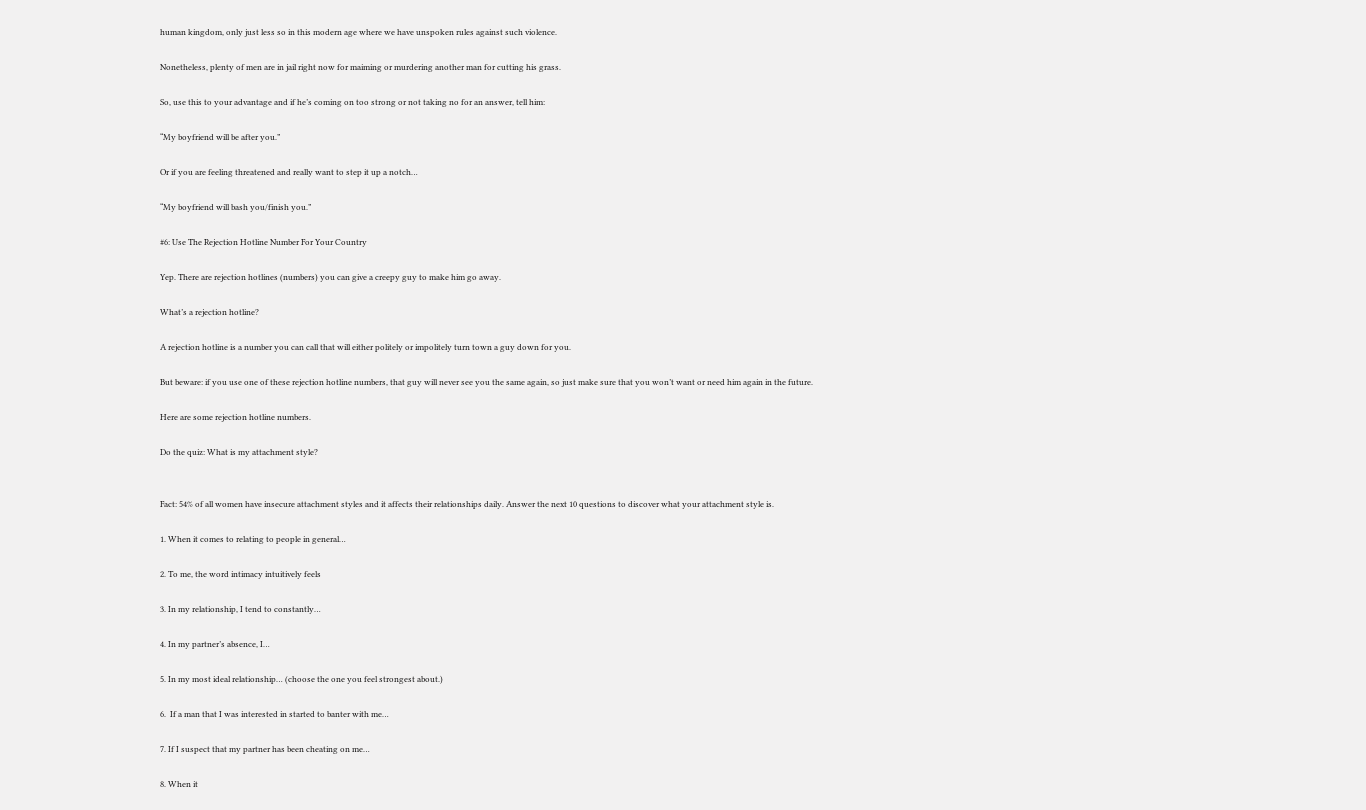human kingdom, only just less so in this modern age where we have unspoken rules against such violence.

Nonetheless, plenty of men are in jail right now for maiming or murdering another man for cutting his grass.

So, use this to your advantage and if he’s coming on too strong or not taking no for an answer, tell him:

“My boyfriend will be after you.”

Or if you are feeling threatened and really want to step it up a notch…

“My boyfriend will bash you/finish you.”

#6: Use The Rejection Hotline Number For Your Country

Yep. There are rejection hotlines (numbers) you can give a creepy guy to make him go away.

What’s a rejection hotline?

A rejection hotline is a number you can call that will either politely or impolitely turn town a guy down for you.

But beware: if you use one of these rejection hotline numbers, that guy will never see you the same again, so just make sure that you won’t want or need him again in the future.

Here are some rejection hotline numbers.

Do the quiz: What is my attachment style?


Fact: 54% of all women have insecure attachment styles and it affects their relationships daily. Answer the next 10 questions to discover what your attachment style is.

1. When it comes to relating to people in general…

2. To me, the word intimacy intuitively feels

3. In my relationship, I tend to constantly…

4. In my partner’s absence, I…

5. In my most ideal relationship… (choose the one you feel strongest about.)

6.  If a man that I was interested in started to banter with me…

7. If I suspect that my partner has been cheating on me…

8. When it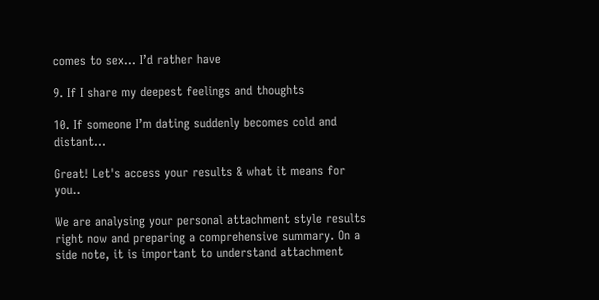comes to sex… I’d rather have

9. If I share my deepest feelings and thoughts

10. If someone I’m dating suddenly becomes cold and distant…

Great! Let's access your results & what it means for you..

We are analysing your personal attachment style results right now and preparing a comprehensive summary. On a side note, it is important to understand attachment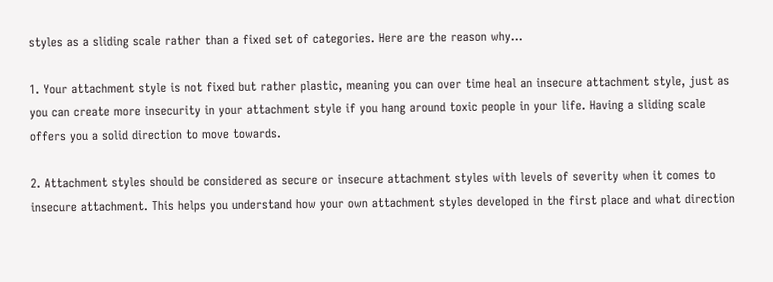styles as a sliding scale rather than a fixed set of categories. Here are the reason why…

1. Your attachment style is not fixed but rather plastic, meaning you can over time heal an insecure attachment style, just as you can create more insecurity in your attachment style if you hang around toxic people in your life. Having a sliding scale offers you a solid direction to move towards.

2. Attachment styles should be considered as secure or insecure attachment styles with levels of severity when it comes to insecure attachment. This helps you understand how your own attachment styles developed in the first place and what direction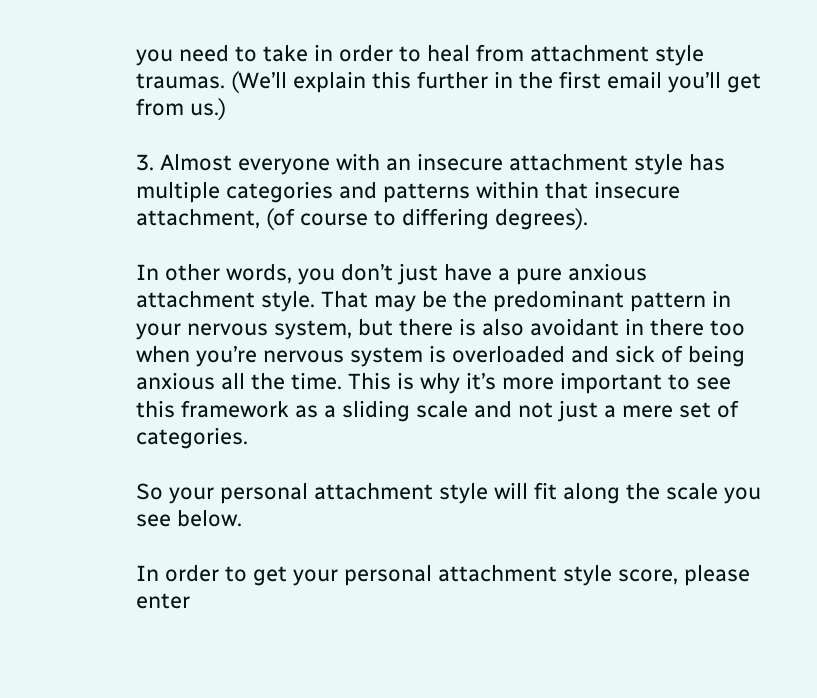you need to take in order to heal from attachment style traumas. (We’ll explain this further in the first email you’ll get from us.)

3. Almost everyone with an insecure attachment style has multiple categories and patterns within that insecure attachment, (of course to differing degrees).

In other words, you don’t just have a pure anxious attachment style. That may be the predominant pattern in your nervous system, but there is also avoidant in there too when you’re nervous system is overloaded and sick of being anxious all the time. This is why it’s more important to see this framework as a sliding scale and not just a mere set of categories.

So your personal attachment style will fit along the scale you see below.

In order to get your personal attachment style score, please enter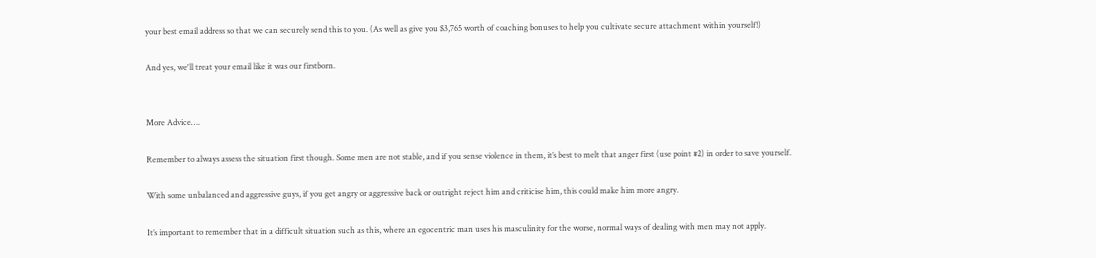your best email address so that we can securely send this to you. (As well as give you $3,765 worth of coaching bonuses to help you cultivate secure attachment within yourself!)

And yes, we'll treat your email like it was our firstborn.


More Advice….

Remember to always assess the situation first though. Some men are not stable, and if you sense violence in them, it’s best to melt that anger first (use point #2) in order to save yourself.

With some unbalanced and aggressive guys, if you get angry or aggressive back or outright reject him and criticise him, this could make him more angry.

It’s important to remember that in a difficult situation such as this, where an egocentric man uses his masculinity for the worse, normal ways of dealing with men may not apply.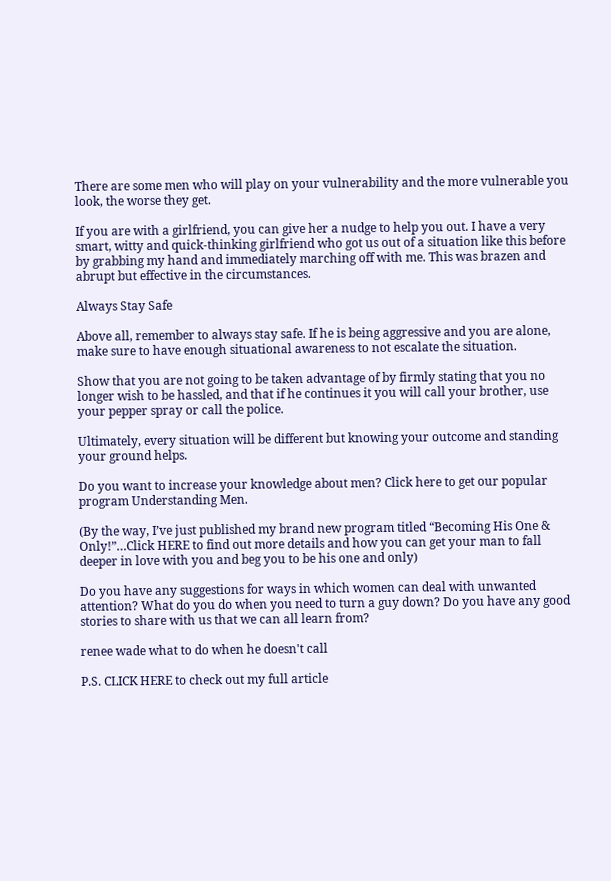There are some men who will play on your vulnerability and the more vulnerable you look, the worse they get.

If you are with a girlfriend, you can give her a nudge to help you out. I have a very smart, witty and quick-thinking girlfriend who got us out of a situation like this before by grabbing my hand and immediately marching off with me. This was brazen and abrupt but effective in the circumstances.

Always Stay Safe

Above all, remember to always stay safe. If he is being aggressive and you are alone, make sure to have enough situational awareness to not escalate the situation.

Show that you are not going to be taken advantage of by firmly stating that you no longer wish to be hassled, and that if he continues it you will call your brother, use your pepper spray or call the police.

Ultimately, every situation will be different but knowing your outcome and standing your ground helps.

Do you want to increase your knowledge about men? Click here to get our popular program Understanding Men.

(By the way, I’ve just published my brand new program titled “Becoming His One & Only!”…Click HERE to find out more details and how you can get your man to fall deeper in love with you and beg you to be his one and only)

Do you have any suggestions for ways in which women can deal with unwanted attention? What do you do when you need to turn a guy down? Do you have any good stories to share with us that we can all learn from?

renee wade what to do when he doesn't call

P.S. CLICK HERE to check out my full article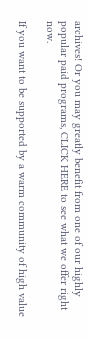archives! Or you may greatly benefit from one of our highly popular paid programs, CLICK HERE to see what we offer right now.

If you want to be supported by a warm community of high value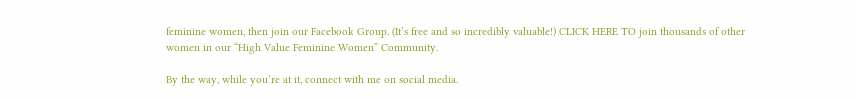feminine women, then join our Facebook Group. (It’s free and so incredibly valuable!) CLICK HERE TO join thousands of other women in our “High Value Feminine Women” Community.

By the way, while you’re at it, connect with me on social media.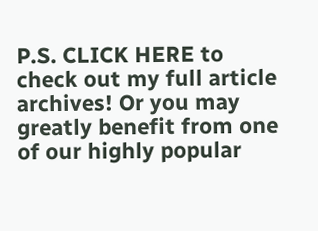P.S. CLICK HERE to check out my full article archives! Or you may greatly benefit from one of our highly popular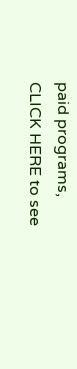paid programs, CLICK HERE to see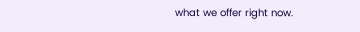what we offer right now.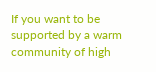If you want to be supported by a warm community of high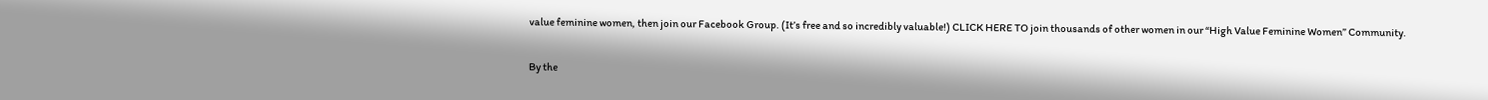value feminine women, then join our Facebook Group. (It’s free and so incredibly valuable!) CLICK HERE TO join thousands of other women in our “High Value Feminine Women” Community.

By the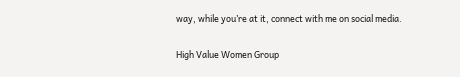way, while you’re at it, connect with me on social media.

High Value Women Group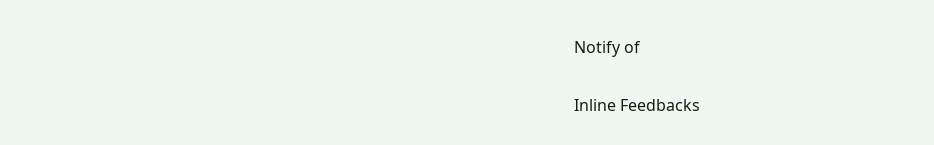Notify of

Inline Feedbacks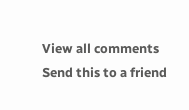View all comments
Send this to a friend